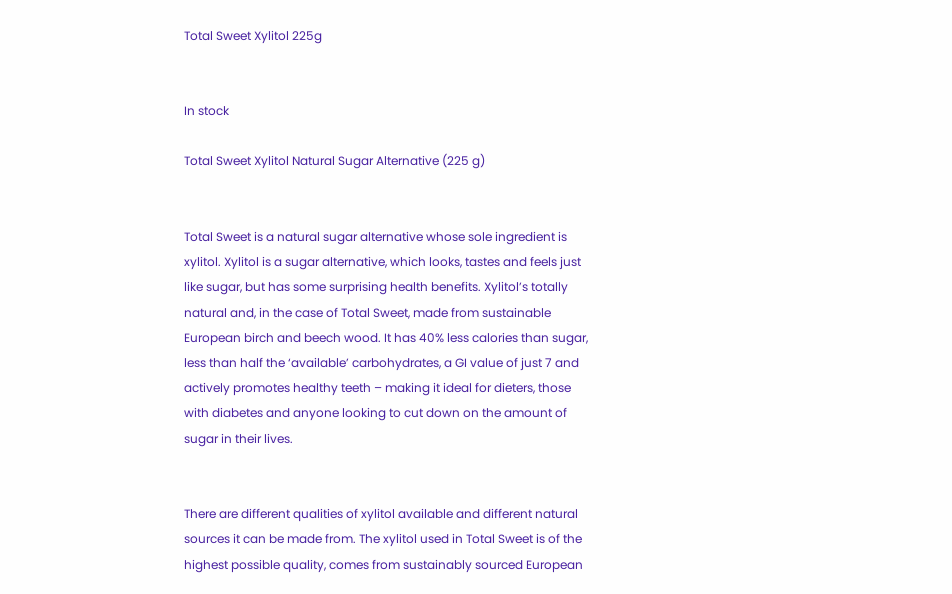Total Sweet Xylitol 225g


In stock

Total Sweet Xylitol Natural Sugar Alternative (225 g)


Total Sweet is a natural sugar alternative whose sole ingredient is xylitol. Xylitol is a sugar alternative, which looks, tastes and feels just like sugar, but has some surprising health benefits. Xylitol’s totally natural and, in the case of Total Sweet, made from sustainable European birch and beech wood. It has 40% less calories than sugar, less than half the ‘available’ carbohydrates, a GI value of just 7 and actively promotes healthy teeth – making it ideal for dieters, those with diabetes and anyone looking to cut down on the amount of sugar in their lives.


There are different qualities of xylitol available and different natural sources it can be made from. The xylitol used in Total Sweet is of the highest possible quality, comes from sustainably sourced European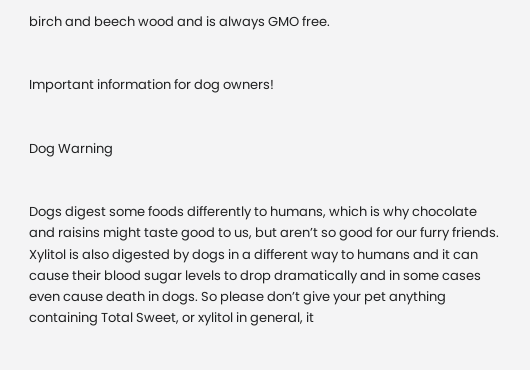birch and beech wood and is always GMO free.


Important information for dog owners!


Dog Warning


Dogs digest some foods differently to humans, which is why chocolate and raisins might taste good to us, but aren’t so good for our furry friends. Xylitol is also digested by dogs in a different way to humans and it can cause their blood sugar levels to drop dramatically and in some cases even cause death in dogs. So please don’t give your pet anything containing Total Sweet, or xylitol in general, it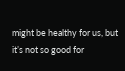might be healthy for us, but it’s not so good for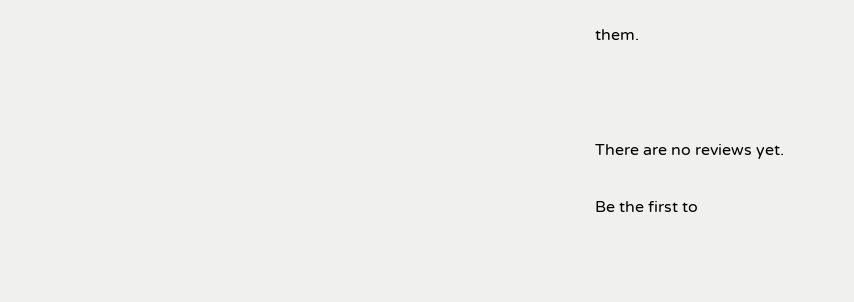them.



There are no reviews yet.

Be the first to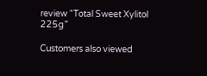review “Total Sweet Xylitol 225g”

Customers also viewed